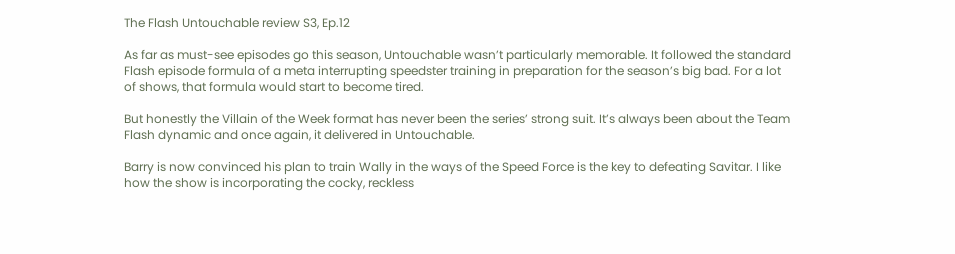The Flash Untouchable review S3, Ep.12

As far as must-see episodes go this season, Untouchable wasn’t particularly memorable. It followed the standard Flash episode formula of a meta interrupting speedster training in preparation for the season’s big bad. For a lot of shows, that formula would start to become tired.

But honestly the Villain of the Week format has never been the series’ strong suit. It’s always been about the Team Flash dynamic and once again, it delivered in Untouchable.

Barry is now convinced his plan to train Wally in the ways of the Speed Force is the key to defeating Savitar. I like how the show is incorporating the cocky, reckless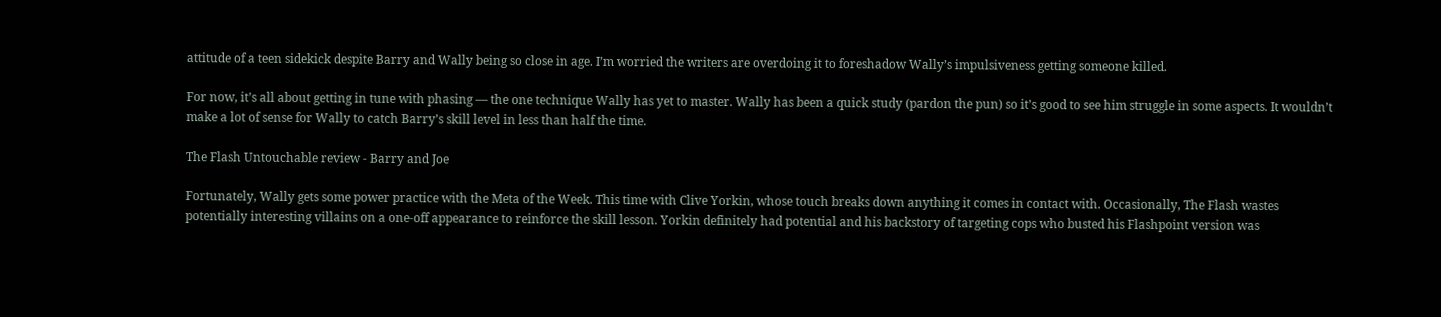attitude of a teen sidekick despite Barry and Wally being so close in age. I’m worried the writers are overdoing it to foreshadow Wally’s impulsiveness getting someone killed.

For now, it’s all about getting in tune with phasing — the one technique Wally has yet to master. Wally has been a quick study (pardon the pun) so it’s good to see him struggle in some aspects. It wouldn’t make a lot of sense for Wally to catch Barry’s skill level in less than half the time.

The Flash Untouchable review - Barry and Joe

Fortunately, Wally gets some power practice with the Meta of the Week. This time with Clive Yorkin, whose touch breaks down anything it comes in contact with. Occasionally, The Flash wastes potentially interesting villains on a one-off appearance to reinforce the skill lesson. Yorkin definitely had potential and his backstory of targeting cops who busted his Flashpoint version was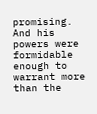promising. And his powers were formidable enough to warrant more than the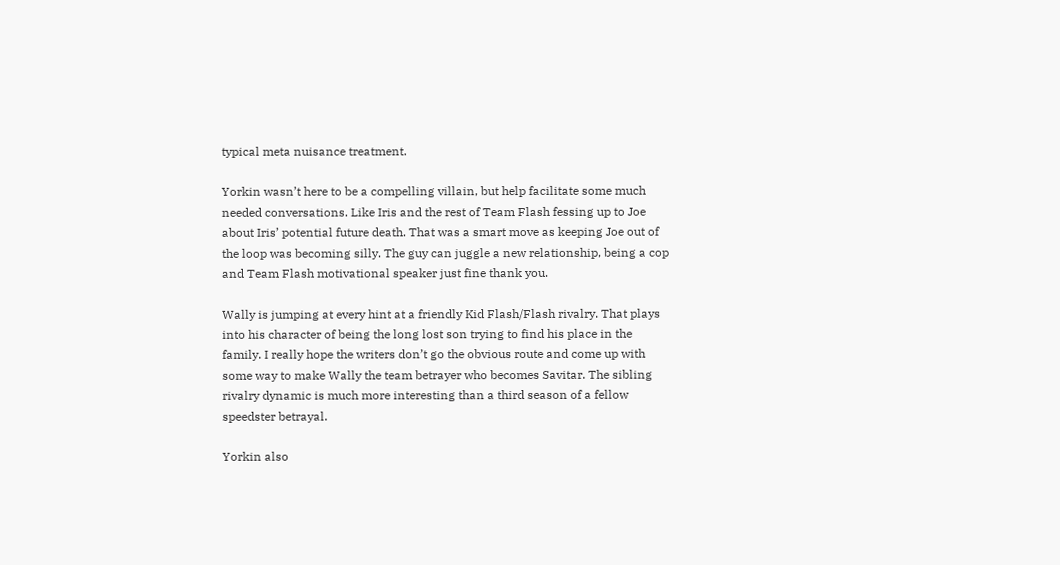typical meta nuisance treatment.

Yorkin wasn’t here to be a compelling villain, but help facilitate some much needed conversations. Like Iris and the rest of Team Flash fessing up to Joe about Iris’ potential future death. That was a smart move as keeping Joe out of the loop was becoming silly. The guy can juggle a new relationship, being a cop and Team Flash motivational speaker just fine thank you.

Wally is jumping at every hint at a friendly Kid Flash/Flash rivalry. That plays into his character of being the long lost son trying to find his place in the family. I really hope the writers don’t go the obvious route and come up with some way to make Wally the team betrayer who becomes Savitar. The sibling rivalry dynamic is much more interesting than a third season of a fellow speedster betrayal.

Yorkin also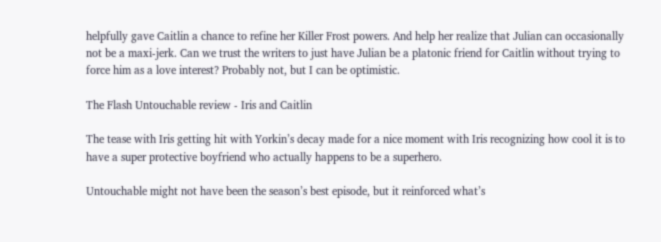helpfully gave Caitlin a chance to refine her Killer Frost powers. And help her realize that Julian can occasionally not be a maxi-jerk. Can we trust the writers to just have Julian be a platonic friend for Caitlin without trying to force him as a love interest? Probably not, but I can be optimistic.

The Flash Untouchable review - Iris and Caitlin

The tease with Iris getting hit with Yorkin’s decay made for a nice moment with Iris recognizing how cool it is to have a super protective boyfriend who actually happens to be a superhero.

Untouchable might not have been the season’s best episode, but it reinforced what’s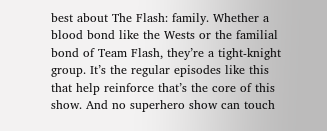best about The Flash: family. Whether a blood bond like the Wests or the familial bond of Team Flash, they’re a tight-knight group. It’s the regular episodes like this that help reinforce that’s the core of this show. And no superhero show can touch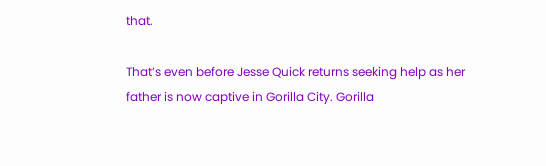that.

That’s even before Jesse Quick returns seeking help as her father is now captive in Gorilla City. Gorilla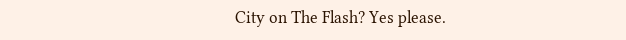City on The Flash? Yes please.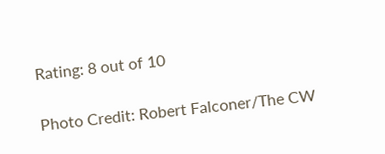Rating: 8 out of 10

Photo Credit: Robert Falconer/The CW